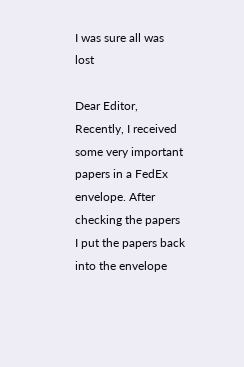I was sure all was lost

Dear Editor,
Recently, I received some very important papers in a FedEx envelope. After checking the papers I put the papers back into the envelope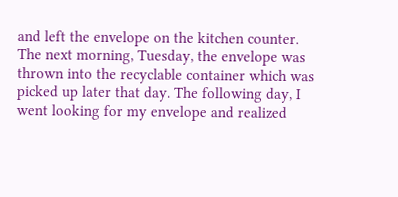and left the envelope on the kitchen counter. The next morning, Tuesday, the envelope was thrown into the recyclable container which was picked up later that day. The following day, I went looking for my envelope and realized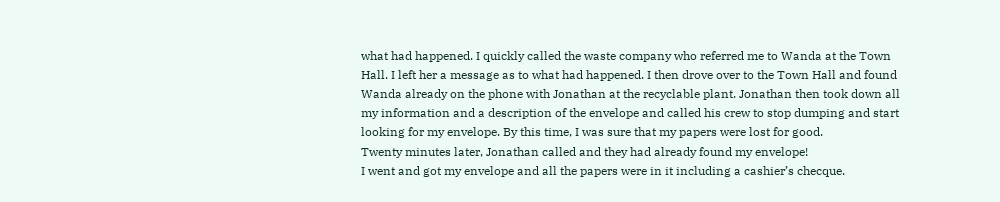what had happened. I quickly called the waste company who referred me to Wanda at the Town Hall. I left her a message as to what had happened. I then drove over to the Town Hall and found Wanda already on the phone with Jonathan at the recyclable plant. Jonathan then took down all my information and a description of the envelope and called his crew to stop dumping and start looking for my envelope. By this time, I was sure that my papers were lost for good.
Twenty minutes later, Jonathan called and they had already found my envelope!
I went and got my envelope and all the papers were in it including a cashier’s checque.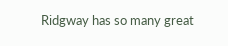Ridgway has so many great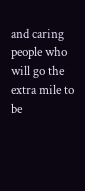and caring people who will go the extra mile to be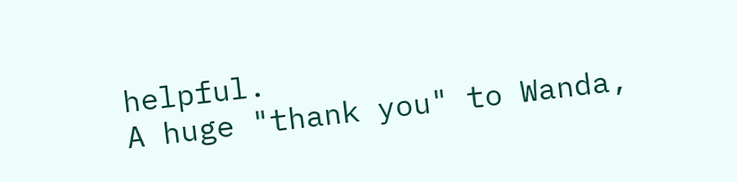helpful.
A huge "thank you" to Wanda,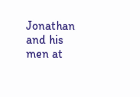Jonathan and his men at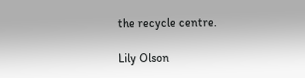the recycle centre.

Lily Olson